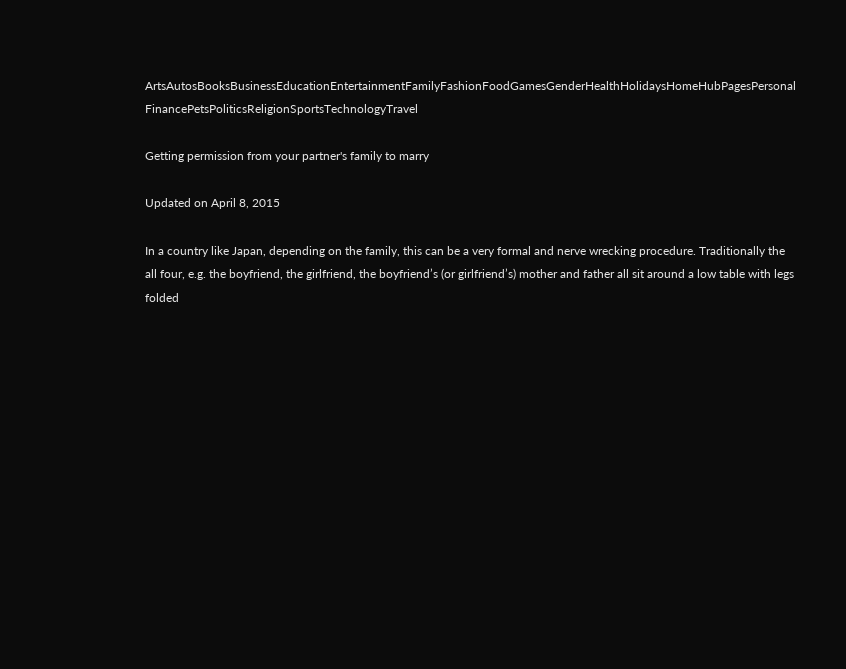ArtsAutosBooksBusinessEducationEntertainmentFamilyFashionFoodGamesGenderHealthHolidaysHomeHubPagesPersonal FinancePetsPoliticsReligionSportsTechnologyTravel

Getting permission from your partner's family to marry

Updated on April 8, 2015

In a country like Japan, depending on the family, this can be a very formal and nerve wrecking procedure. Traditionally the all four, e.g. the boyfriend, the girlfriend, the boyfriend’s (or girlfriend’s) mother and father all sit around a low table with legs folded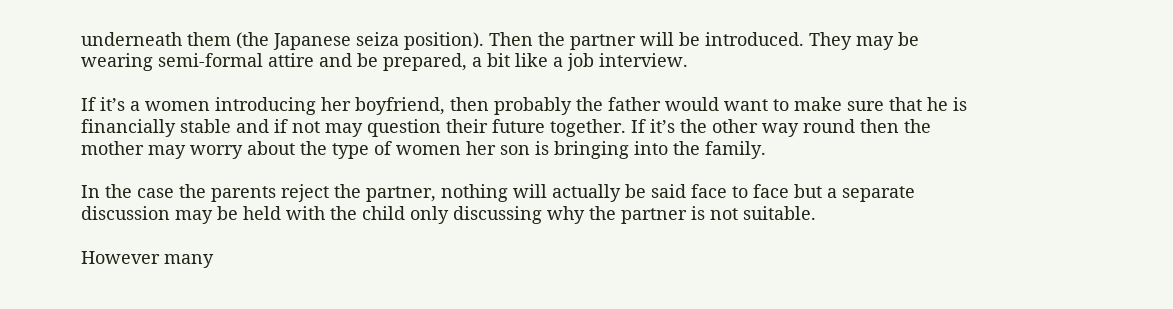underneath them (the Japanese seiza position). Then the partner will be introduced. They may be wearing semi-formal attire and be prepared, a bit like a job interview.

If it’s a women introducing her boyfriend, then probably the father would want to make sure that he is financially stable and if not may question their future together. If it’s the other way round then the mother may worry about the type of women her son is bringing into the family.

In the case the parents reject the partner, nothing will actually be said face to face but a separate discussion may be held with the child only discussing why the partner is not suitable.

However many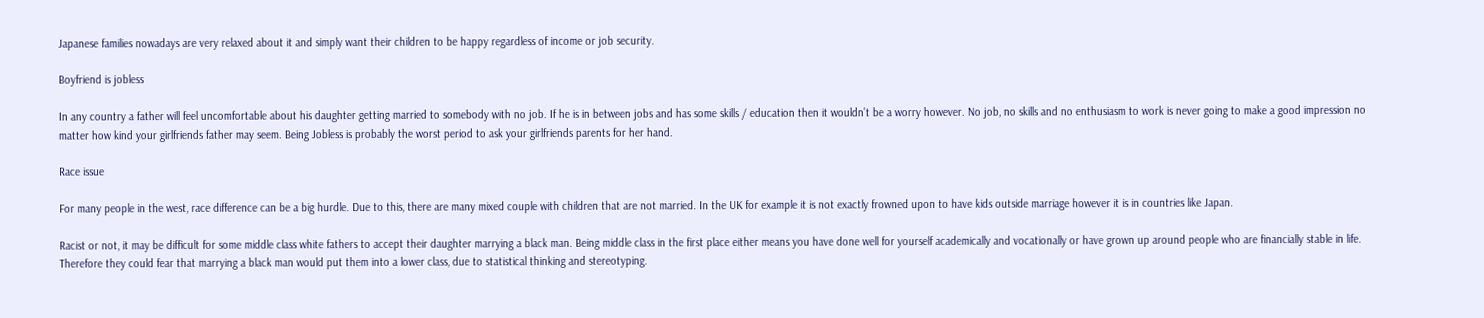Japanese families nowadays are very relaxed about it and simply want their children to be happy regardless of income or job security.

Boyfriend is jobless

In any country a father will feel uncomfortable about his daughter getting married to somebody with no job. If he is in between jobs and has some skills / education then it wouldn’t be a worry however. No job, no skills and no enthusiasm to work is never going to make a good impression no matter how kind your girlfriends father may seem. Being Jobless is probably the worst period to ask your girlfriends parents for her hand.

Race issue

For many people in the west, race difference can be a big hurdle. Due to this, there are many mixed couple with children that are not married. In the UK for example it is not exactly frowned upon to have kids outside marriage however it is in countries like Japan.

Racist or not, it may be difficult for some middle class white fathers to accept their daughter marrying a black man. Being middle class in the first place either means you have done well for yourself academically and vocationally or have grown up around people who are financially stable in life. Therefore they could fear that marrying a black man would put them into a lower class, due to statistical thinking and stereotyping.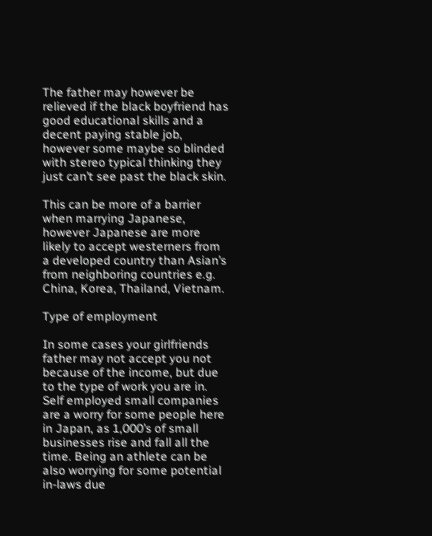The father may however be relieved if the black boyfriend has good educational skills and a decent paying stable job, however some maybe so blinded with stereo typical thinking they just can’t see past the black skin.

This can be more of a barrier when marrying Japanese, however Japanese are more likely to accept westerners from a developed country than Asian’s from neighboring countries e.g. China, Korea, Thailand, Vietnam.

Type of employment

In some cases your girlfriends father may not accept you not because of the income, but due to the type of work you are in. Self employed small companies are a worry for some people here in Japan, as 1,000’s of small businesses rise and fall all the time. Being an athlete can be also worrying for some potential in-laws due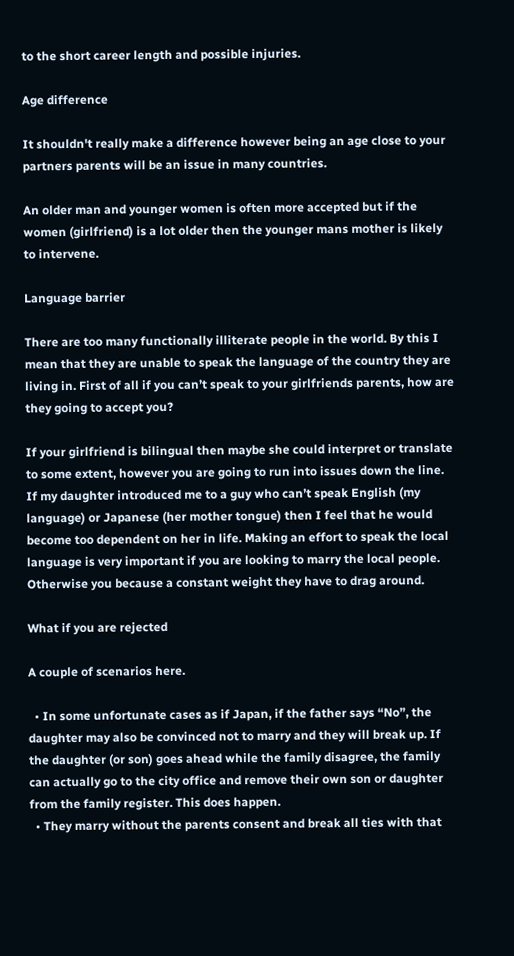to the short career length and possible injuries.

Age difference

It shouldn't really make a difference however being an age close to your partners parents will be an issue in many countries.

An older man and younger women is often more accepted but if the women (girlfriend) is a lot older then the younger mans mother is likely to intervene.

Language barrier

There are too many functionally illiterate people in the world. By this I mean that they are unable to speak the language of the country they are living in. First of all if you can’t speak to your girlfriends parents, how are they going to accept you?

If your girlfriend is bilingual then maybe she could interpret or translate to some extent, however you are going to run into issues down the line. If my daughter introduced me to a guy who can’t speak English (my language) or Japanese (her mother tongue) then I feel that he would become too dependent on her in life. Making an effort to speak the local language is very important if you are looking to marry the local people. Otherwise you because a constant weight they have to drag around.

What if you are rejected

A couple of scenarios here.

  • In some unfortunate cases as if Japan, if the father says “No”, the daughter may also be convinced not to marry and they will break up. If the daughter (or son) goes ahead while the family disagree, the family can actually go to the city office and remove their own son or daughter from the family register. This does happen.
  • They marry without the parents consent and break all ties with that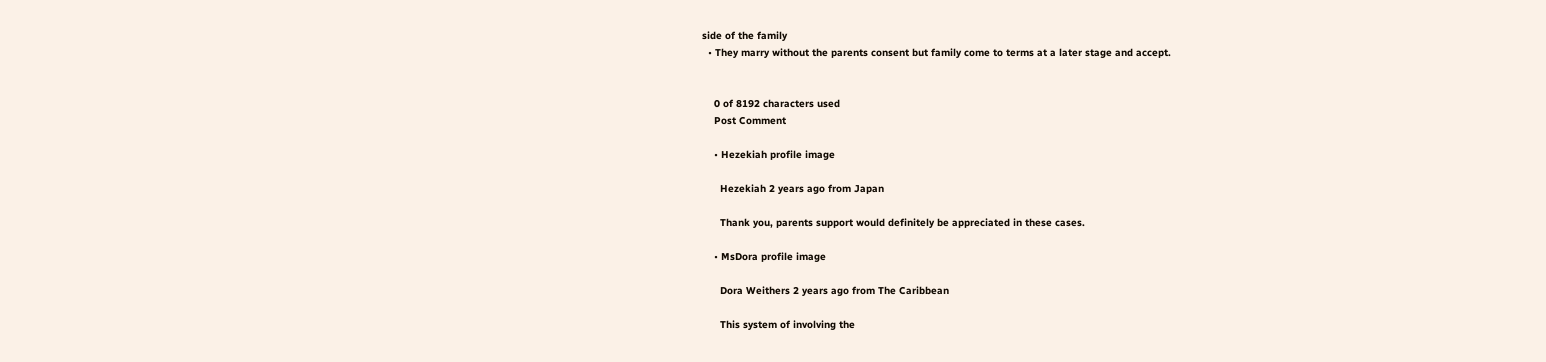side of the family
  • They marry without the parents consent but family come to terms at a later stage and accept.


    0 of 8192 characters used
    Post Comment

    • Hezekiah profile image

      Hezekiah 2 years ago from Japan

      Thank you, parents support would definitely be appreciated in these cases.

    • MsDora profile image

      Dora Weithers 2 years ago from The Caribbean

      This system of involving the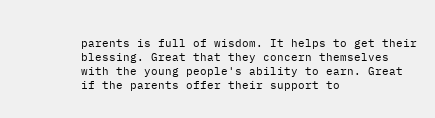parents is full of wisdom. It helps to get their blessing. Great that they concern themselves with the young people's ability to earn. Great if the parents offer their support to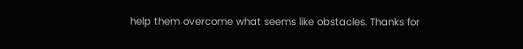help them overcome what seems like obstacles. Thanks for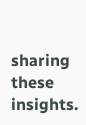sharing these insights.